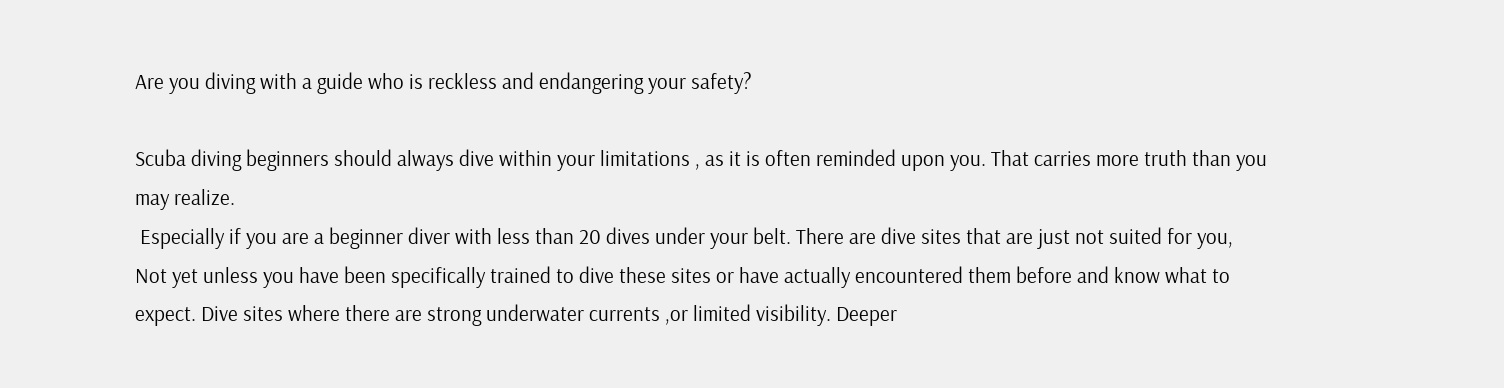Are you diving with a guide who is reckless and endangering your safety?

Scuba diving beginners should always dive within your limitations , as it is often reminded upon you. That carries more truth than you may realize.
 Especially if you are a beginner diver with less than 20 dives under your belt. There are dive sites that are just not suited for you, Not yet unless you have been specifically trained to dive these sites or have actually encountered them before and know what to expect. Dive sites where there are strong underwater currents ,or limited visibility. Deeper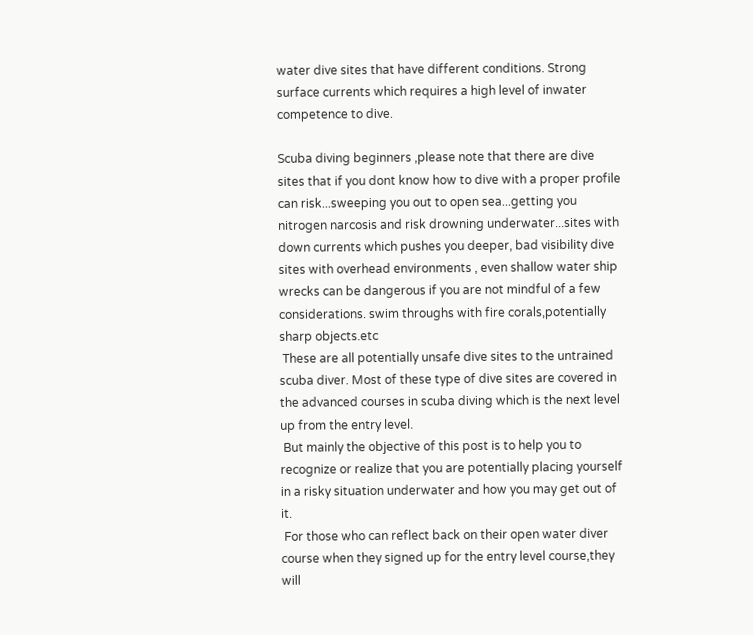water dive sites that have different conditions. Strong surface currents which requires a high level of inwater competence to dive.

Scuba diving beginners ,please note that there are dive sites that if you dont know how to dive with a proper profile can risk...sweeping you out to open sea...getting you nitrogen narcosis and risk drowning underwater...sites with down currents which pushes you deeper, bad visibility dive sites with overhead environments , even shallow water ship wrecks can be dangerous if you are not mindful of a few considerations. swim throughs with fire corals,potentially sharp objects.etc
 These are all potentially unsafe dive sites to the untrained scuba diver. Most of these type of dive sites are covered in the advanced courses in scuba diving which is the next level up from the entry level.
 But mainly the objective of this post is to help you to recognize or realize that you are potentially placing yourself in a risky situation underwater and how you may get out of it.
 For those who can reflect back on their open water diver course when they signed up for the entry level course,they will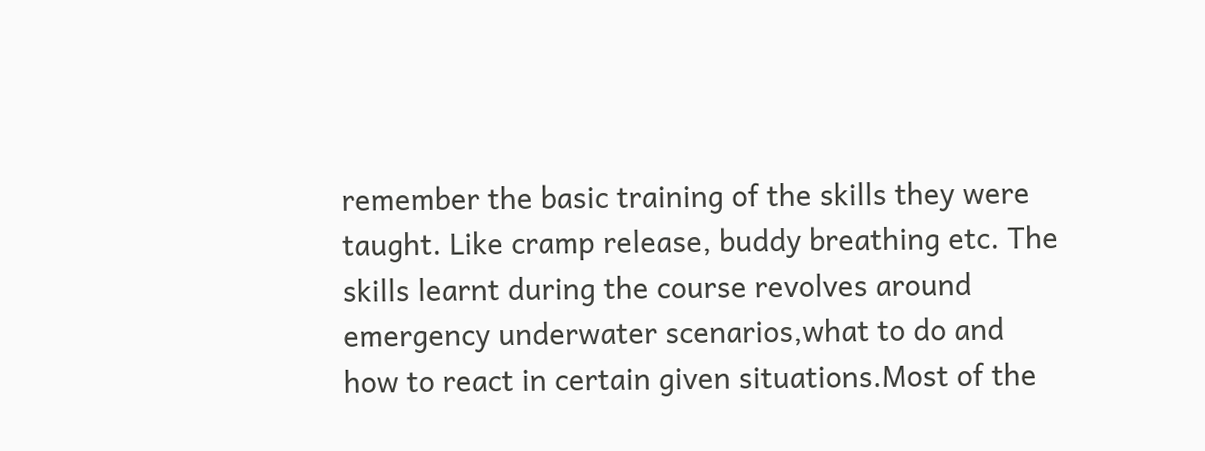remember the basic training of the skills they were taught. Like cramp release, buddy breathing etc. The skills learnt during the course revolves around emergency underwater scenarios,what to do and how to react in certain given situations.Most of the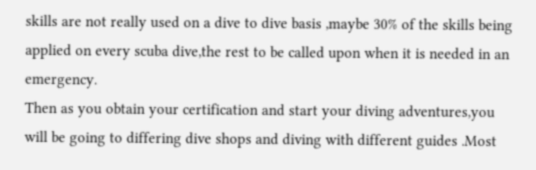skills are not really used on a dive to dive basis ,maybe 30% of the skills being applied on every scuba dive,the rest to be called upon when it is needed in an emergency.
Then as you obtain your certification and start your diving adventures,you will be going to differing dive shops and diving with different guides .Most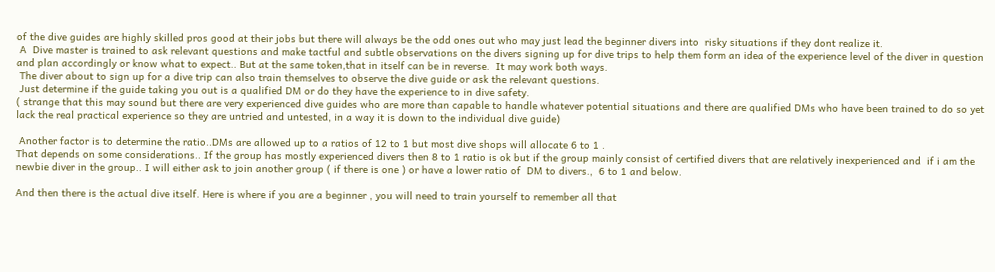of the dive guides are highly skilled pros good at their jobs but there will always be the odd ones out who may just lead the beginner divers into  risky situations if they dont realize it.
 A  Dive master is trained to ask relevant questions and make tactful and subtle observations on the divers signing up for dive trips to help them form an idea of the experience level of the diver in question and plan accordingly or know what to expect.. But at the same token,that in itself can be in reverse.  It may work both ways.
 The diver about to sign up for a dive trip can also train themselves to observe the dive guide or ask the relevant questions.
 Just determine if the guide taking you out is a qualified DM or do they have the experience to in dive safety.
( strange that this may sound but there are very experienced dive guides who are more than capable to handle whatever potential situations and there are qualified DMs who have been trained to do so yet lack the real practical experience so they are untried and untested, in a way it is down to the individual dive guide)

 Another factor is to determine the ratio..DMs are allowed up to a ratios of 12 to 1 but most dive shops will allocate 6 to 1 .
That depends on some considerations.. If the group has mostly experienced divers then 8 to 1 ratio is ok but if the group mainly consist of certified divers that are relatively inexperienced and  if i am the newbie diver in the group.. I will either ask to join another group ( if there is one ) or have a lower ratio of  DM to divers.,  6 to 1 and below.

And then there is the actual dive itself. Here is where if you are a beginner , you will need to train yourself to remember all that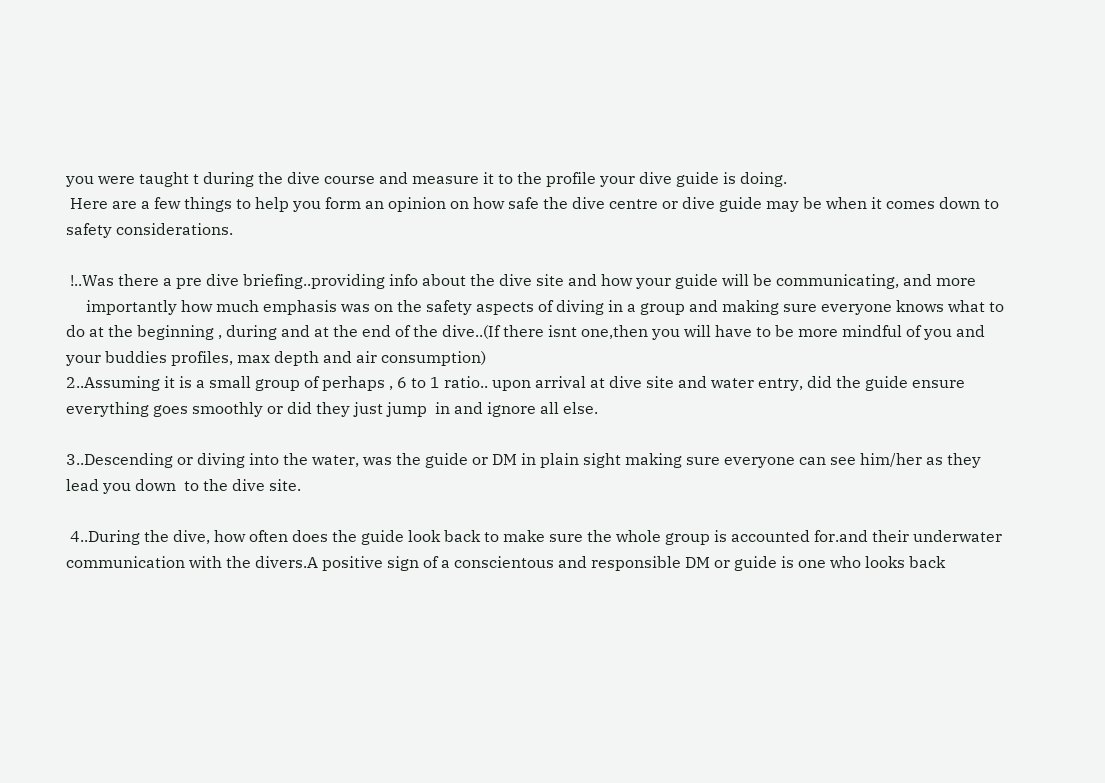you were taught t during the dive course and measure it to the profile your dive guide is doing.
 Here are a few things to help you form an opinion on how safe the dive centre or dive guide may be when it comes down to safety considerations.

 !..Was there a pre dive briefing..providing info about the dive site and how your guide will be communicating, and more
     importantly how much emphasis was on the safety aspects of diving in a group and making sure everyone knows what to do at the beginning , during and at the end of the dive..(If there isnt one,then you will have to be more mindful of you and your buddies profiles, max depth and air consumption)
2..Assuming it is a small group of perhaps , 6 to 1 ratio.. upon arrival at dive site and water entry, did the guide ensure everything goes smoothly or did they just jump  in and ignore all else.

3..Descending or diving into the water, was the guide or DM in plain sight making sure everyone can see him/her as they lead you down  to the dive site.

 4..During the dive, how often does the guide look back to make sure the whole group is accounted for.and their underwater communication with the divers.A positive sign of a conscientous and responsible DM or guide is one who looks back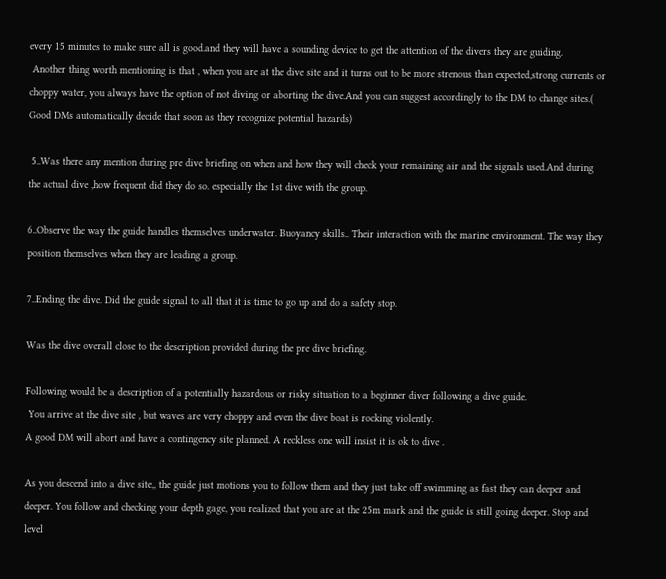every 15 minutes to make sure all is good.and they will have a sounding device to get the attention of the divers they are guiding.
 Another thing worth mentioning is that , when you are at the dive site and it turns out to be more strenous than expected,strong currents or choppy water, you always have the option of not diving or aborting the dive.And you can suggest accordingly to the DM to change sites.( Good DMs automatically decide that soon as they recognize potential hazards)

 5..Was there any mention during pre dive briefing on when and how they will check your remaining air and the signals used.And during the actual dive ,how frequent did they do so. especially the 1st dive with the group.

6..Observe the way the guide handles themselves underwater. Buoyancy skills.. Their interaction with the marine environment. The way they position themselves when they are leading a group.

7..Ending the dive. Did the guide signal to all that it is time to go up and do a safety stop.

Was the dive overall close to the description provided during the pre dive briefing.

Following would be a description of a potentially hazardous or risky situation to a beginner diver following a dive guide.
 You arrive at the dive site , but waves are very choppy and even the dive boat is rocking violently.
A good DM will abort and have a contingency site planned. A reckless one will insist it is ok to dive .

As you descend into a dive site,, the guide just motions you to follow them and they just take off swimming as fast they can deeper and deeper. You follow and checking your depth gage, you realized that you are at the 25m mark and the guide is still going deeper. Stop and level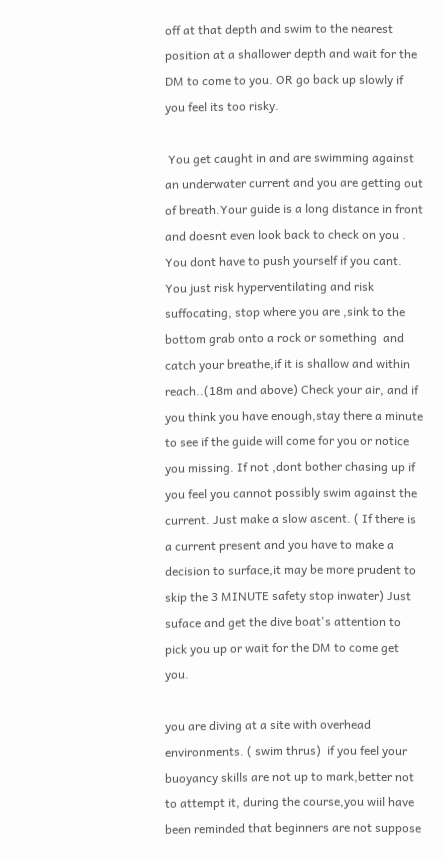off at that depth and swim to the nearest position at a shallower depth and wait for the DM to come to you. OR go back up slowly if you feel its too risky.

 You get caught in and are swimming against an underwater current and you are getting out of breath.Your guide is a long distance in front and doesnt even look back to check on you . You dont have to push yourself if you cant. You just risk hyperventilating and risk suffocating, stop where you are ,sink to the bottom grab onto a rock or something  and catch your breathe,if it is shallow and within reach..(18m and above) Check your air, and if you think you have enough,stay there a minute to see if the guide will come for you or notice you missing. If not ,dont bother chasing up if you feel you cannot possibly swim against the current. Just make a slow ascent. ( If there is a current present and you have to make a decision to surface,it may be more prudent to skip the 3 MINUTE safety stop inwater) Just suface and get the dive boat's attention to pick you up or wait for the DM to come get you.

you are diving at a site with overhead  environments. ( swim thrus)  if you feel your buoyancy skills are not up to mark,better not to attempt it, during the course,you wiil have been reminded that beginners are not suppose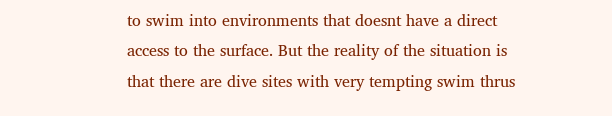to swim into environments that doesnt have a direct access to the surface. But the reality of the situation is that there are dive sites with very tempting swim thrus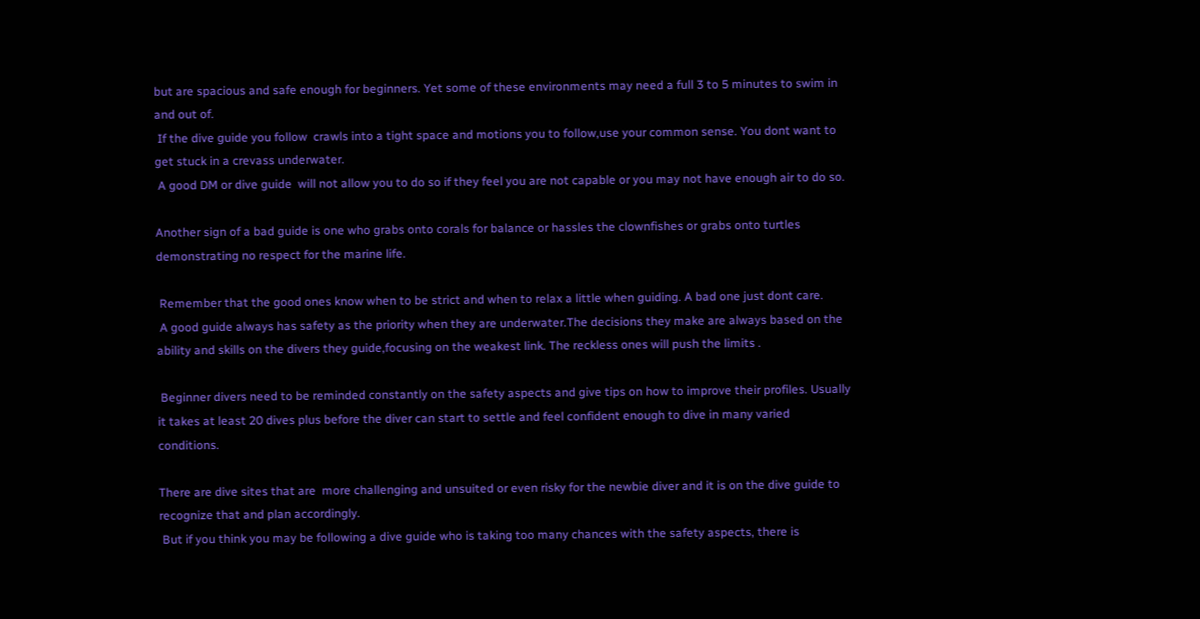but are spacious and safe enough for beginners. Yet some of these environments may need a full 3 to 5 minutes to swim in and out of.
 If the dive guide you follow  crawls into a tight space and motions you to follow,use your common sense. You dont want to get stuck in a crevass underwater.
 A good DM or dive guide  will not allow you to do so if they feel you are not capable or you may not have enough air to do so.

Another sign of a bad guide is one who grabs onto corals for balance or hassles the clownfishes or grabs onto turtles demonstrating no respect for the marine life.

 Remember that the good ones know when to be strict and when to relax a little when guiding. A bad one just dont care.
 A good guide always has safety as the priority when they are underwater.The decisions they make are always based on the ability and skills on the divers they guide,focusing on the weakest link. The reckless ones will push the limits .

 Beginner divers need to be reminded constantly on the safety aspects and give tips on how to improve their profiles. Usually it takes at least 20 dives plus before the diver can start to settle and feel confident enough to dive in many varied conditions.

There are dive sites that are  more challenging and unsuited or even risky for the newbie diver and it is on the dive guide to recognize that and plan accordingly.
 But if you think you may be following a dive guide who is taking too many chances with the safety aspects, there is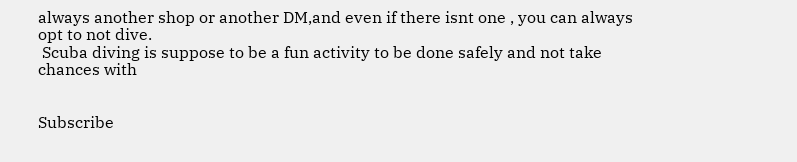always another shop or another DM,and even if there isnt one , you can always opt to not dive.
 Scuba diving is suppose to be a fun activity to be done safely and not take chances with


Subscribe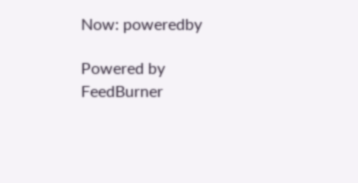Now: poweredby

Powered by FeedBurner